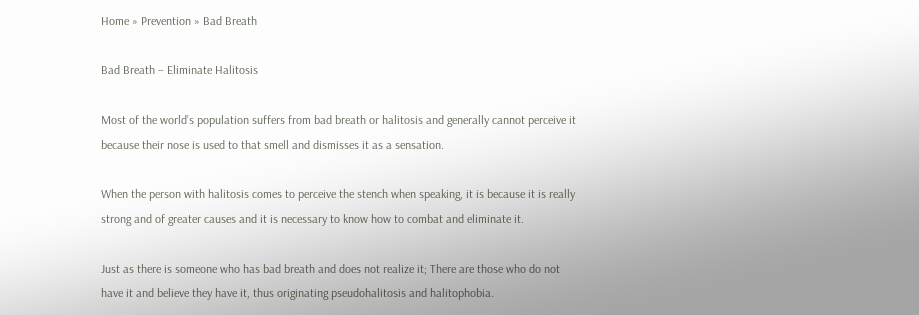Home » Prevention » Bad Breath

Bad Breath – Eliminate Halitosis

Most of the world’s population suffers from bad breath or halitosis and generally cannot perceive it because their nose is used to that smell and dismisses it as a sensation.

When the person with halitosis comes to perceive the stench when speaking, it is because it is really strong and of greater causes and it is necessary to know how to combat and eliminate it.

Just as there is someone who has bad breath and does not realize it; There are those who do not have it and believe they have it, thus originating pseudohalitosis and halitophobia.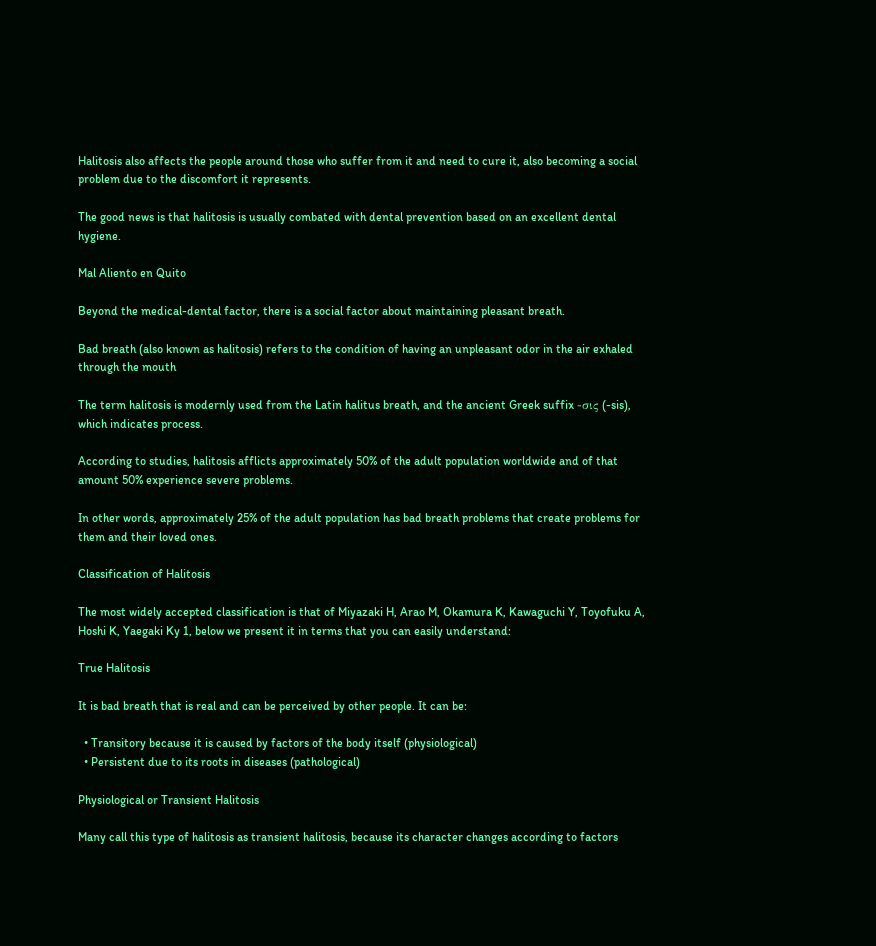Halitosis also affects the people around those who suffer from it and need to cure it, also becoming a social problem due to the discomfort it represents.

The good news is that halitosis is usually combated with dental prevention based on an excellent dental hygiene.

Mal Aliento en Quito

Beyond the medical-dental factor, there is a social factor about maintaining pleasant breath.

Bad breath (also known as halitosis) refers to the condition of having an unpleasant odor in the air exhaled through the mouth

The term halitosis is modernly used from the Latin halitus breath, and the ancient Greek suffix -σις (-sis), which indicates process.

According to studies, halitosis afflicts approximately 50% of the adult population worldwide and of that amount 50% experience severe problems.

In other words, approximately 25% of the adult population has bad breath problems that create problems for them and their loved ones.

Classification of Halitosis

The most widely accepted classification is that of Miyazaki H, Arao M, Okamura K, Kawaguchi Y, Toyofuku A, Hoshi K, Yaegaki Ky 1, below we present it in terms that you can easily understand:

True Halitosis

It is bad breath that is real and can be perceived by other people. It can be:

  • Transitory because it is caused by factors of the body itself (physiological)
  • Persistent due to its roots in diseases (pathological)

Physiological or Transient Halitosis

Many call this type of halitosis as transient halitosis, because its character changes according to factors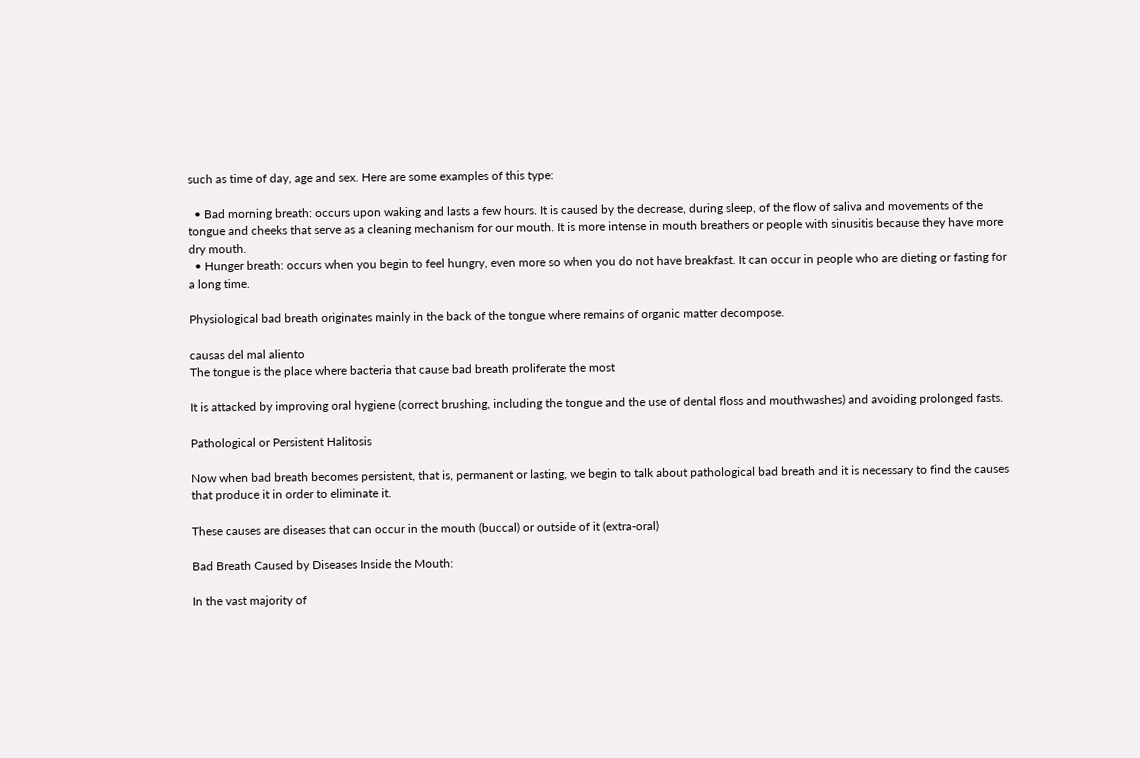such as time of day, age and sex. Here are some examples of this type:

  • Bad morning breath: occurs upon waking and lasts a few hours. It is caused by the decrease, during sleep, of the flow of saliva and movements of the tongue and cheeks that serve as a cleaning mechanism for our mouth. It is more intense in mouth breathers or people with sinusitis because they have more dry mouth.
  • Hunger breath: occurs when you begin to feel hungry, even more so when you do not have breakfast. It can occur in people who are dieting or fasting for a long time.

Physiological bad breath originates mainly in the back of the tongue where remains of organic matter decompose.

causas del mal aliento
The tongue is the place where bacteria that cause bad breath proliferate the most

It is attacked by improving oral hygiene (correct brushing, including the tongue and the use of dental floss and mouthwashes) and avoiding prolonged fasts.

Pathological or Persistent Halitosis

Now when bad breath becomes persistent, that is, permanent or lasting, we begin to talk about pathological bad breath and it is necessary to find the causes that produce it in order to eliminate it.

These causes are diseases that can occur in the mouth (buccal) or outside of it (extra-oral)

Bad Breath Caused by Diseases Inside the Mouth:

In the vast majority of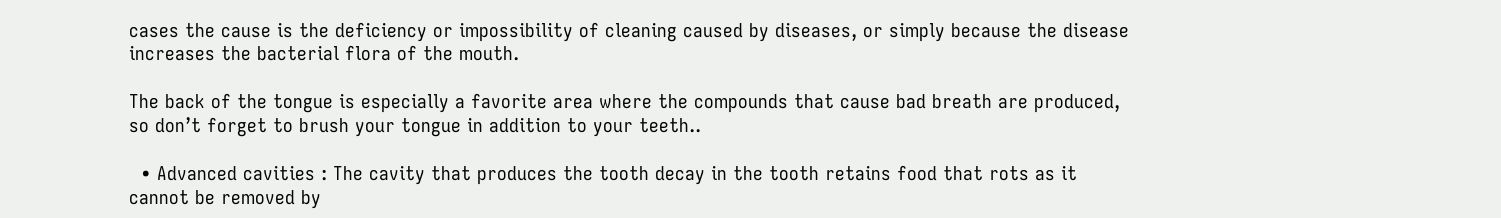cases the cause is the deficiency or impossibility of cleaning caused by diseases, or simply because the disease increases the bacterial flora of the mouth.

The back of the tongue is especially a favorite area where the compounds that cause bad breath are produced, so don’t forget to brush your tongue in addition to your teeth..

  • Advanced cavities : The cavity that produces the tooth decay in the tooth retains food that rots as it cannot be removed by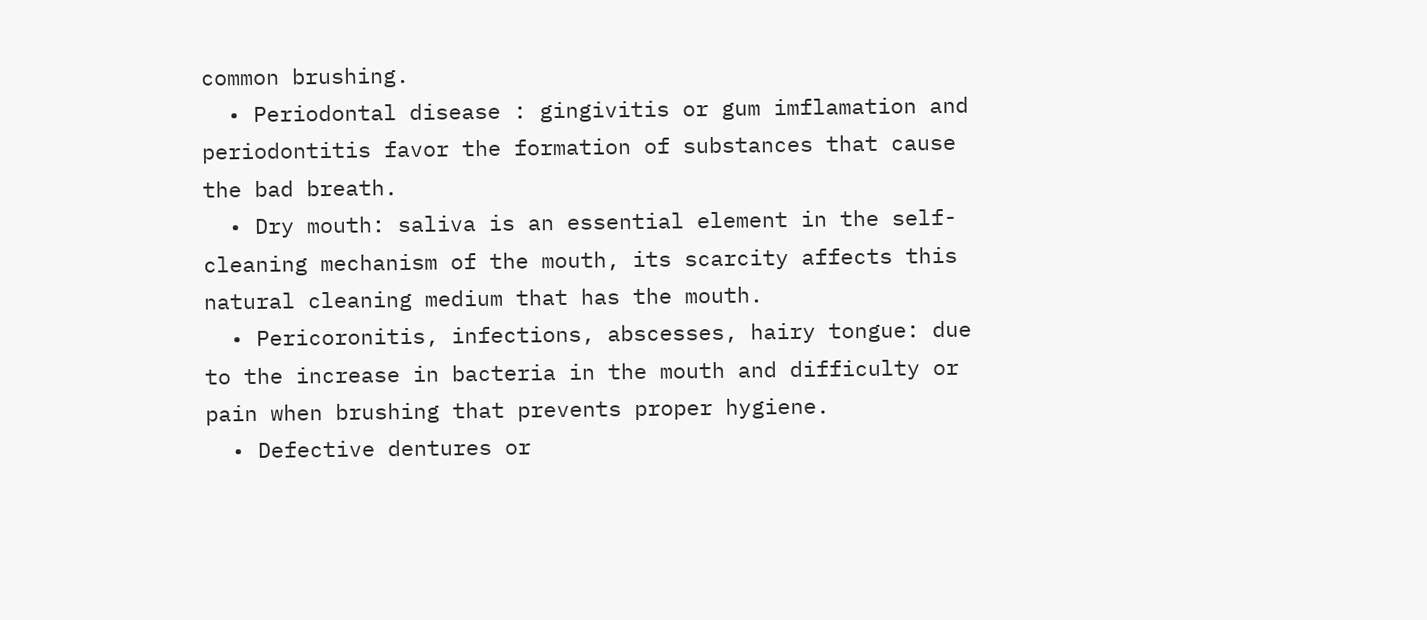common brushing.
  • Periodontal disease : gingivitis or gum imflamation and periodontitis favor the formation of substances that cause the bad breath.
  • Dry mouth: saliva is an essential element in the self-cleaning mechanism of the mouth, its scarcity affects this natural cleaning medium that has the mouth.
  • Pericoronitis, infections, abscesses, hairy tongue: due to the increase in bacteria in the mouth and difficulty or pain when brushing that prevents proper hygiene.
  • Defective dentures or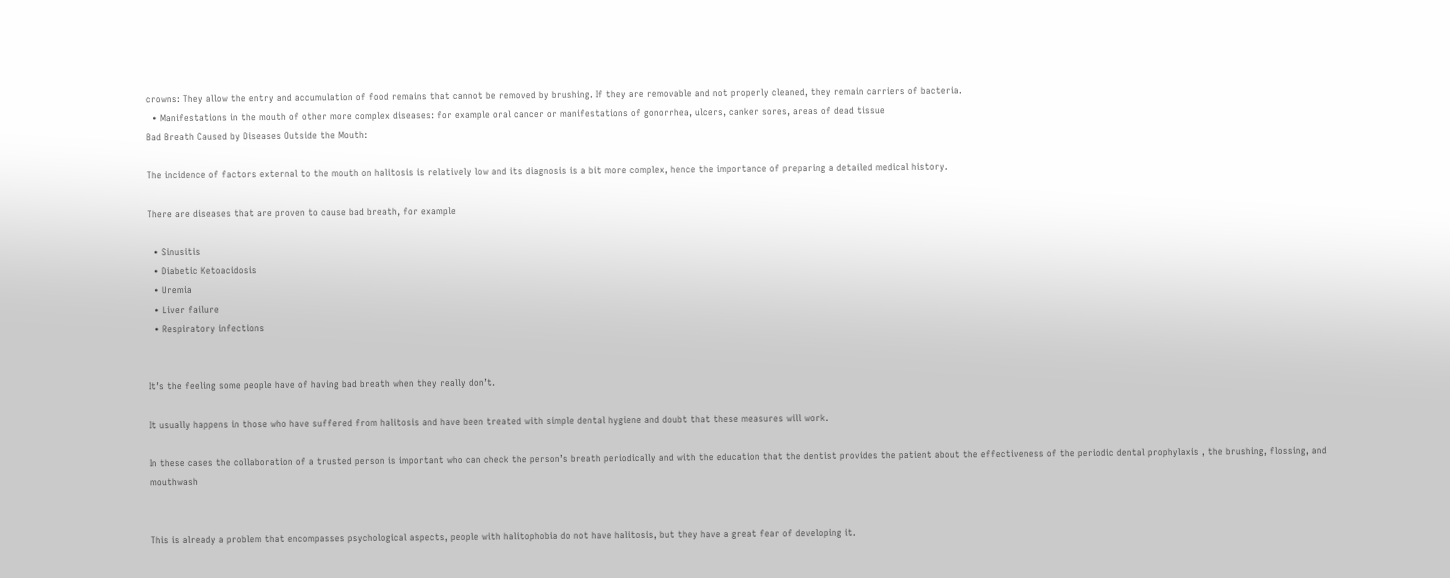crowns: They allow the entry and accumulation of food remains that cannot be removed by brushing. If they are removable and not properly cleaned, they remain carriers of bacteria.
  • Manifestations in the mouth of other more complex diseases: for example oral cancer or manifestations of gonorrhea, ulcers, canker sores, areas of dead tissue
Bad Breath Caused by Diseases Outside the Mouth:

The incidence of factors external to the mouth on halitosis is relatively low and its diagnosis is a bit more complex, hence the importance of preparing a detailed medical history.

There are diseases that are proven to cause bad breath, for example

  • Sinusitis
  • Diabetic Ketoacidosis
  • Uremia
  • Liver failure
  • Respiratory infections


It’s the feeling some people have of having bad breath when they really don’t.

It usually happens in those who have suffered from halitosis and have been treated with simple dental hygiene and doubt that these measures will work.

In these cases the collaboration of a trusted person is important who can check the person’s breath periodically and with the education that the dentist provides the patient about the effectiveness of the periodic dental prophylaxis , the brushing, flossing, and mouthwash


This is already a problem that encompasses psychological aspects, people with halitophobia do not have halitosis, but they have a great fear of developing it.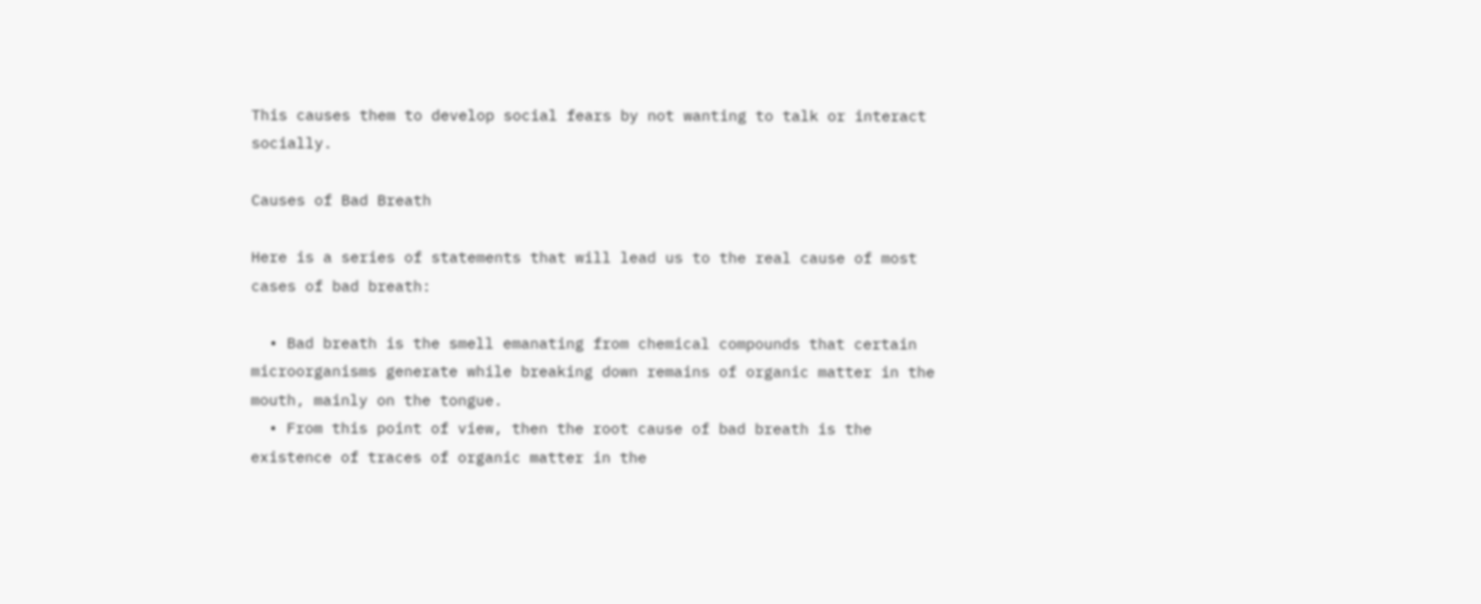This causes them to develop social fears by not wanting to talk or interact socially.

Causes of Bad Breath

Here is a series of statements that will lead us to the real cause of most cases of bad breath:

  • Bad breath is the smell emanating from chemical compounds that certain microorganisms generate while breaking down remains of organic matter in the mouth, mainly on the tongue.
  • From this point of view, then the root cause of bad breath is the existence of traces of organic matter in the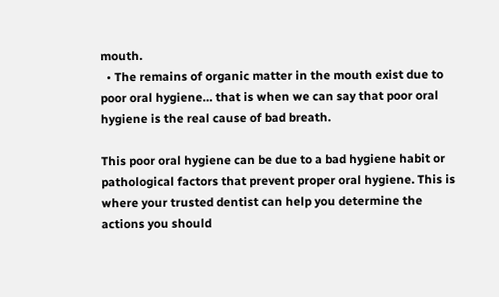mouth.
  • The remains of organic matter in the mouth exist due to poor oral hygiene… that is when we can say that poor oral hygiene is the real cause of bad breath.

This poor oral hygiene can be due to a bad hygiene habit or pathological factors that prevent proper oral hygiene. This is where your trusted dentist can help you determine the actions you should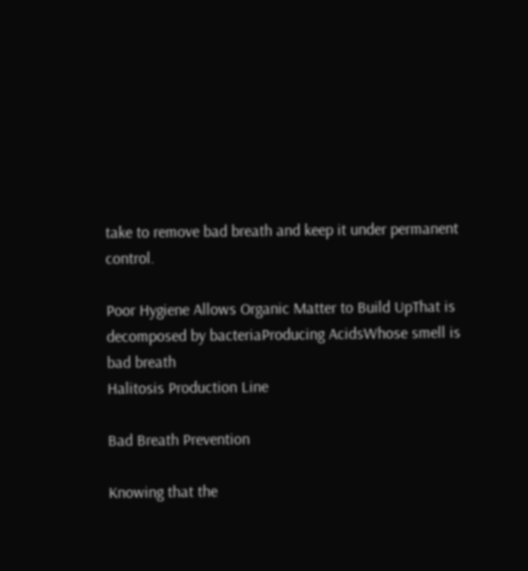take to remove bad breath and keep it under permanent control.

Poor Hygiene Allows Organic Matter to Build UpThat is decomposed by bacteriaProducing AcidsWhose smell is bad breath
Halitosis Production Line

Bad Breath Prevention

Knowing that the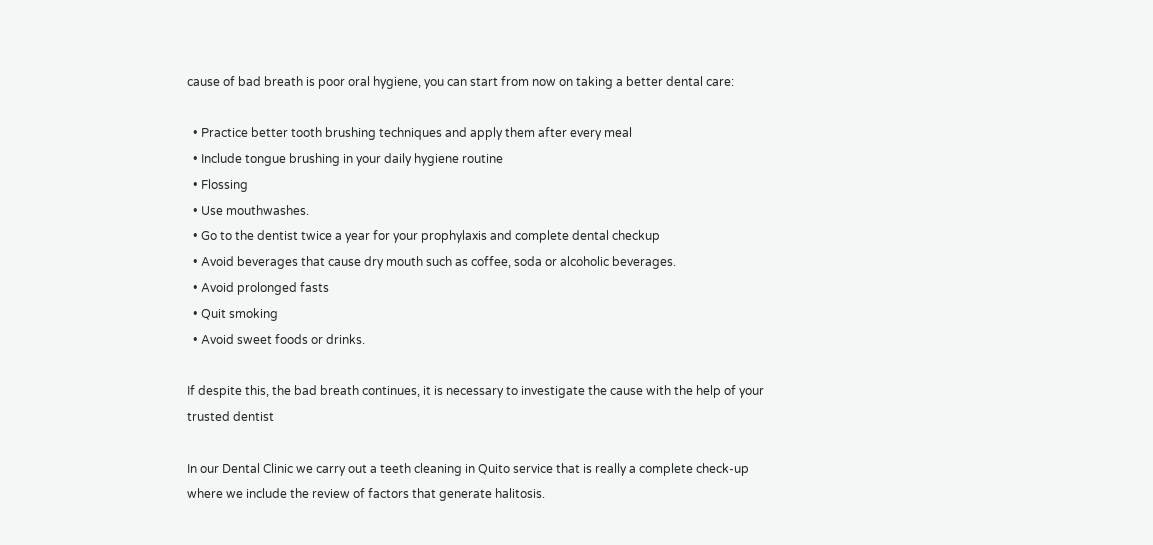cause of bad breath is poor oral hygiene, you can start from now on taking a better dental care:

  • Practice better tooth brushing techniques and apply them after every meal
  • Include tongue brushing in your daily hygiene routine
  • Flossing
  • Use mouthwashes.
  • Go to the dentist twice a year for your prophylaxis and complete dental checkup
  • Avoid beverages that cause dry mouth such as coffee, soda or alcoholic beverages.
  • Avoid prolonged fasts
  • Quit smoking
  • Avoid sweet foods or drinks.

If despite this, the bad breath continues, it is necessary to investigate the cause with the help of your trusted dentist

In our Dental Clinic we carry out a teeth cleaning in Quito service that is really a complete check-up where we include the review of factors that generate halitosis.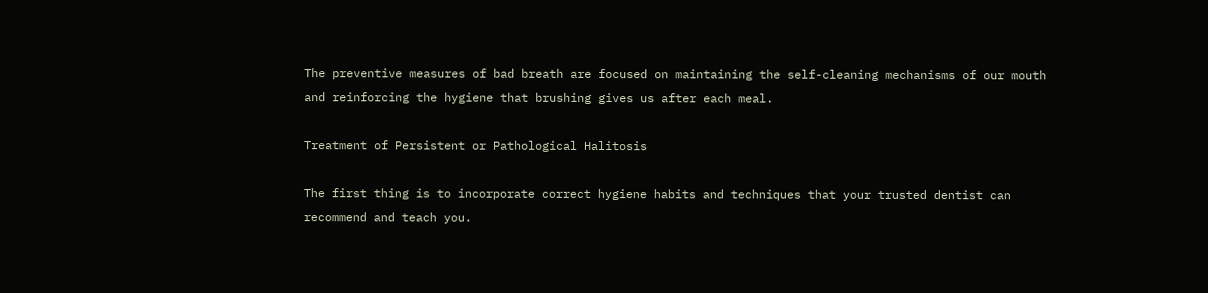The preventive measures of bad breath are focused on maintaining the self-cleaning mechanisms of our mouth and reinforcing the hygiene that brushing gives us after each meal.

Treatment of Persistent or Pathological Halitosis

The first thing is to incorporate correct hygiene habits and techniques that your trusted dentist can recommend and teach you.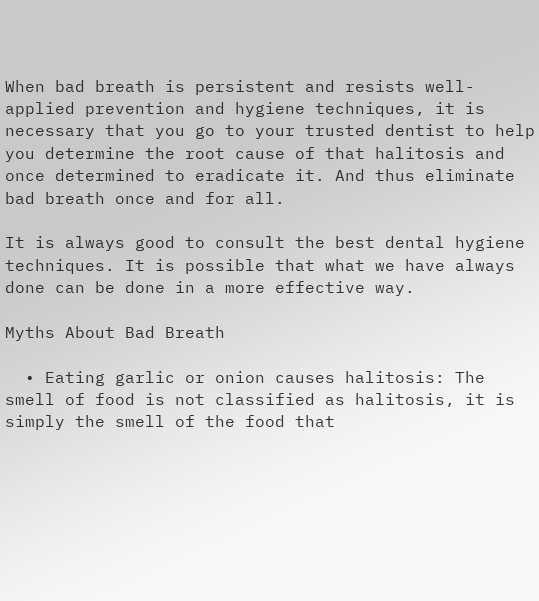When bad breath is persistent and resists well-applied prevention and hygiene techniques, it is necessary that you go to your trusted dentist to help you determine the root cause of that halitosis and once determined to eradicate it. And thus eliminate bad breath once and for all.

It is always good to consult the best dental hygiene techniques. It is possible that what we have always done can be done in a more effective way.

Myths About Bad Breath

  • Eating garlic or onion causes halitosis: The smell of food is not classified as halitosis, it is simply the smell of the food that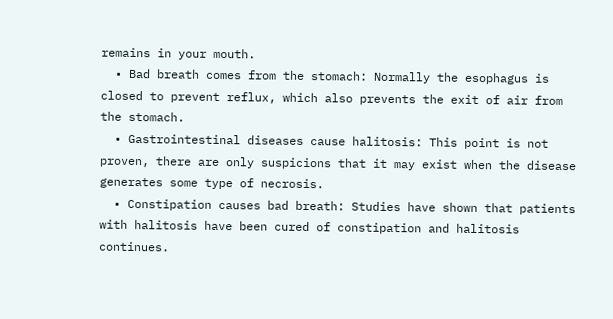remains in your mouth.
  • Bad breath comes from the stomach: Normally the esophagus is closed to prevent reflux, which also prevents the exit of air from the stomach.
  • Gastrointestinal diseases cause halitosis: This point is not proven, there are only suspicions that it may exist when the disease generates some type of necrosis.
  • Constipation causes bad breath: Studies have shown that patients with halitosis have been cured of constipation and halitosis continues.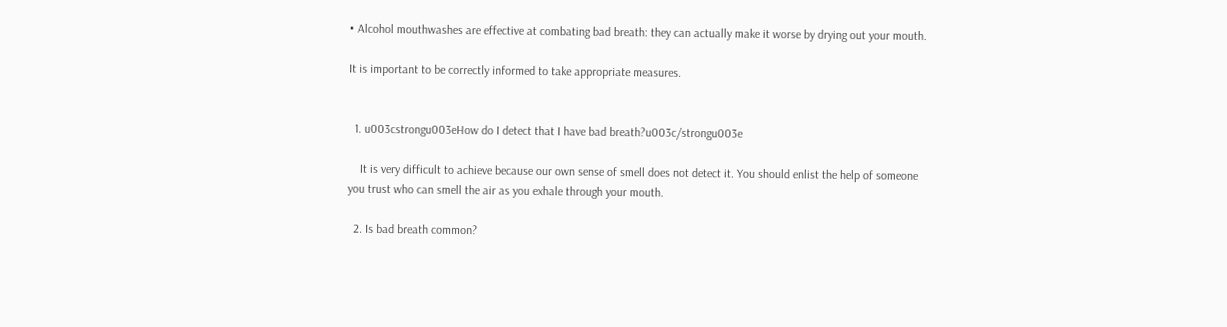• Alcohol mouthwashes are effective at combating bad breath: they can actually make it worse by drying out your mouth.

It is important to be correctly informed to take appropriate measures.


  1. u003cstrongu003eHow do I detect that I have bad breath?u003c/strongu003e

    It is very difficult to achieve because our own sense of smell does not detect it. You should enlist the help of someone you trust who can smell the air as you exhale through your mouth.

  2. Is bad breath common?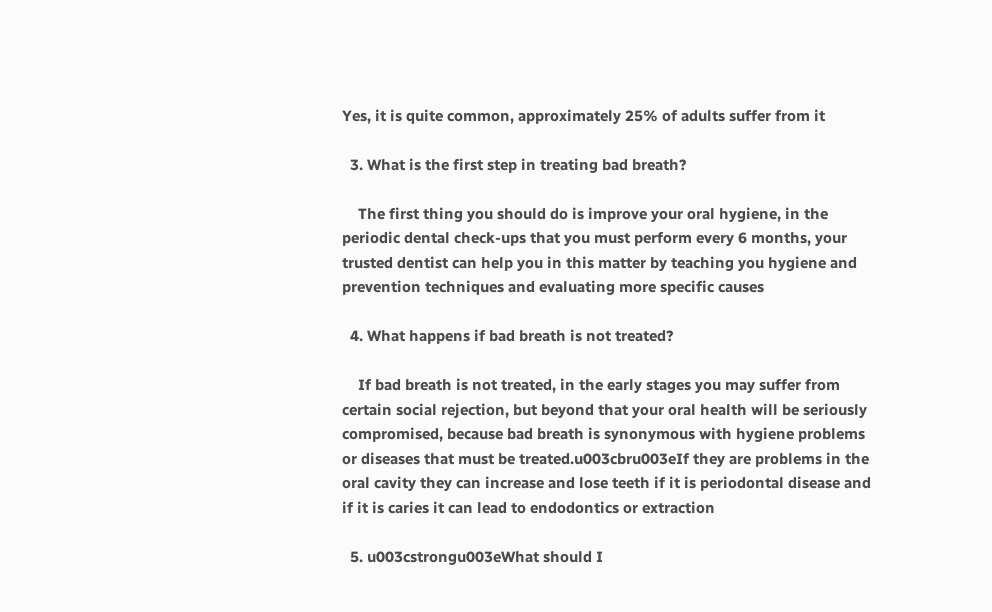Yes, it is quite common, approximately 25% of adults suffer from it

  3. What is the first step in treating bad breath?

    The first thing you should do is improve your oral hygiene, in the periodic dental check-ups that you must perform every 6 months, your trusted dentist can help you in this matter by teaching you hygiene and prevention techniques and evaluating more specific causes

  4. What happens if bad breath is not treated?

    If bad breath is not treated, in the early stages you may suffer from certain social rejection, but beyond that your oral health will be seriously compromised, because bad breath is synonymous with hygiene problems or diseases that must be treated.u003cbru003eIf they are problems in the oral cavity they can increase and lose teeth if it is periodontal disease and if it is caries it can lead to endodontics or extraction

  5. u003cstrongu003eWhat should I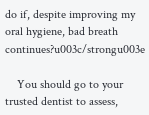do if, despite improving my oral hygiene, bad breath continues?u003c/strongu003e

    You should go to your trusted dentist to assess,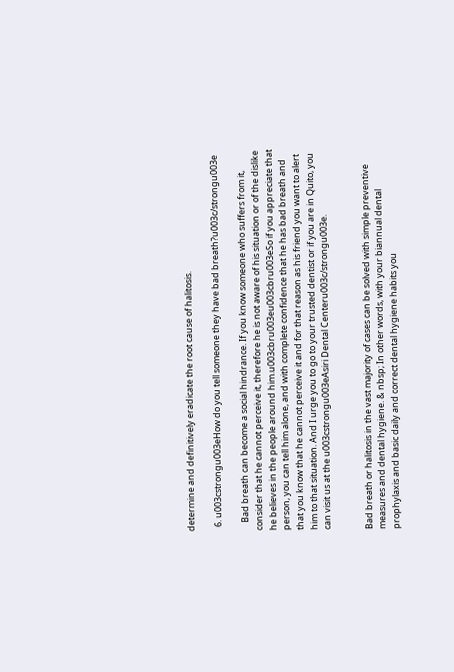determine and definitively eradicate the root cause of halitosis.

  6. u003cstrongu003eHow do you tell someone they have bad breath?u003c/strongu003e

    Bad breath can become a social hindrance. If you know someone who suffers from it, consider that he cannot perceive it, therefore he is not aware of his situation or of the dislike he believes in the people around him.u003cbru003eu003cbru003eSo if you appreciate that person, you can tell him alone, and with complete confidence that he has bad breath and that you know that he cannot perceive it and for that reason as his friend you want to alert him to that situation. And I urge you to go to your trusted dentist or if you are in Quito, you can visit us at the u003cstrongu003eAsiri Dental Centeru003c/strongu003e.


Bad breath or halitosis in the vast majority of cases can be solved with simple preventive measures and dental hygiene. & nbsp; In other words, with your biannual dental prophylaxis and basic daily and correct dental hygiene habits you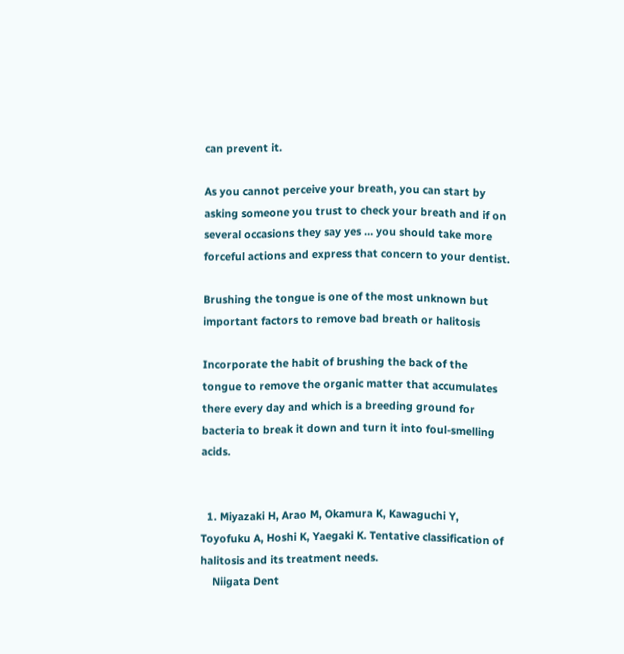can prevent it.

As you cannot perceive your breath, you can start by asking someone you trust to check your breath and if on several occasions they say yes … you should take more forceful actions and express that concern to your dentist.

Brushing the tongue is one of the most unknown but important factors to remove bad breath or halitosis

Incorporate the habit of brushing the back of the tongue to remove the organic matter that accumulates there every day and which is a breeding ground for bacteria to break it down and turn it into foul-smelling acids.


  1. Miyazaki H, Arao M, Okamura K, Kawaguchi Y, Toyofuku A, Hoshi K, Yaegaki K. Tentative classification of halitosis and its treatment needs.
    Niigata Dent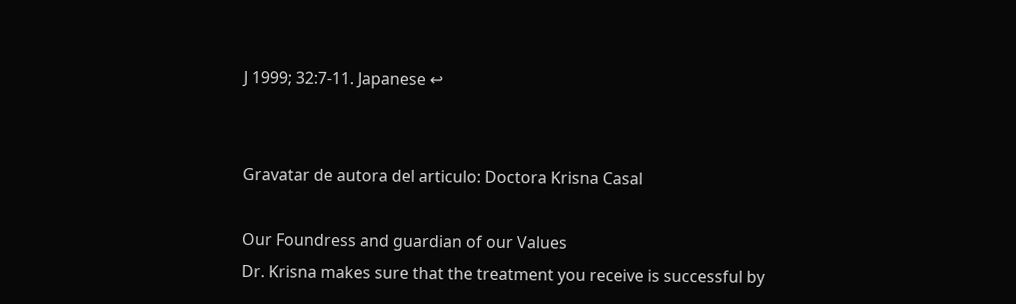J 1999; 32:7-11. Japanese ↩


Gravatar de autora del articulo: Doctora Krisna Casal

Our Foundress and guardian of our Values
Dr. Krisna makes sure that the treatment you receive is successful by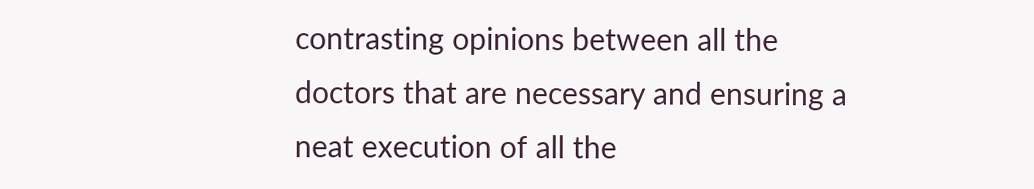contrasting opinions between all the doctors that are necessary and ensuring a neat execution of all the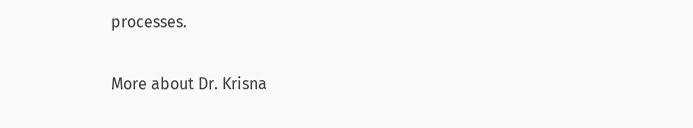processes.

More about Dr. Krisna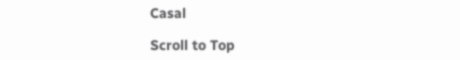Casal

Scroll to Top